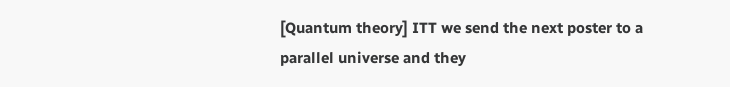[Quantum theory] ITT we send the next poster to a parallel universe and they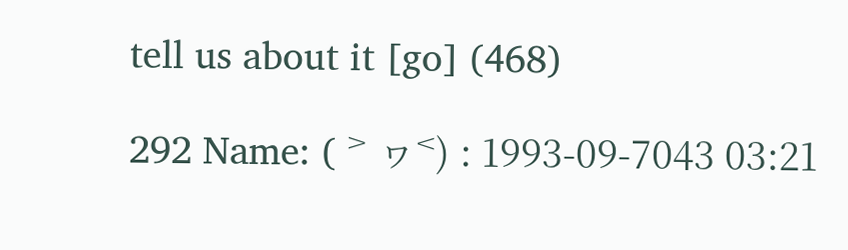tell us about it [go] (468)

292 Name: ( ˃ ヮ˂) : 1993-09-7043 03:21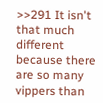>>291 It isn't that much different because there are so many vippers than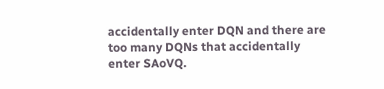accidentally enter DQN and there are too many DQNs that accidentally enter SAoVQ.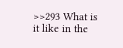>>293 What is it like in the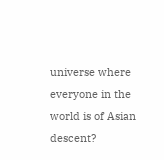universe where everyone in the world is of Asian descent?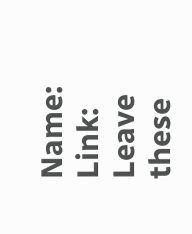Name: Link:
Leave these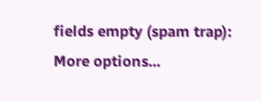fields empty (spam trap):
More options...